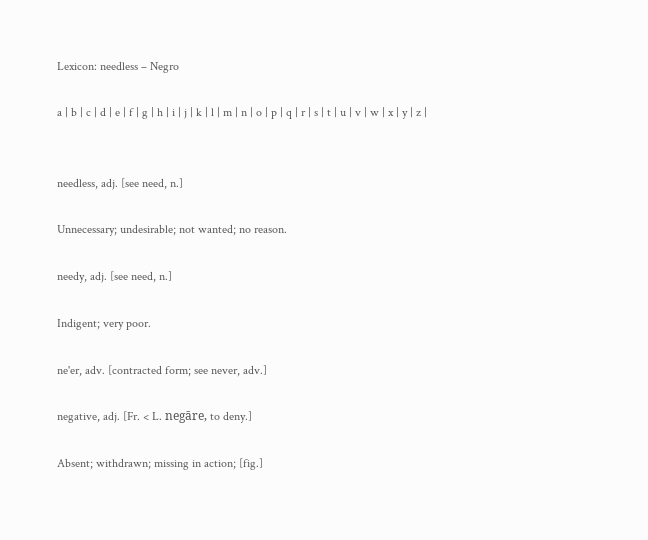Lexicon: needless – Negro

a | b | c | d | e | f | g | h | i | j | k | l | m | n | o | p | q | r | s | t | u | v | w | x | y | z |


needless, adj. [see need, n.]

Unnecessary; undesirable; not wanted; no reason.

needy, adj. [see need, n.]

Indigent; very poor.

ne'er, adv. [contracted form; see never, adv.]

negative, adj. [Fr. < L. negāre, to deny.]

Absent; withdrawn; missing in action; [fig.]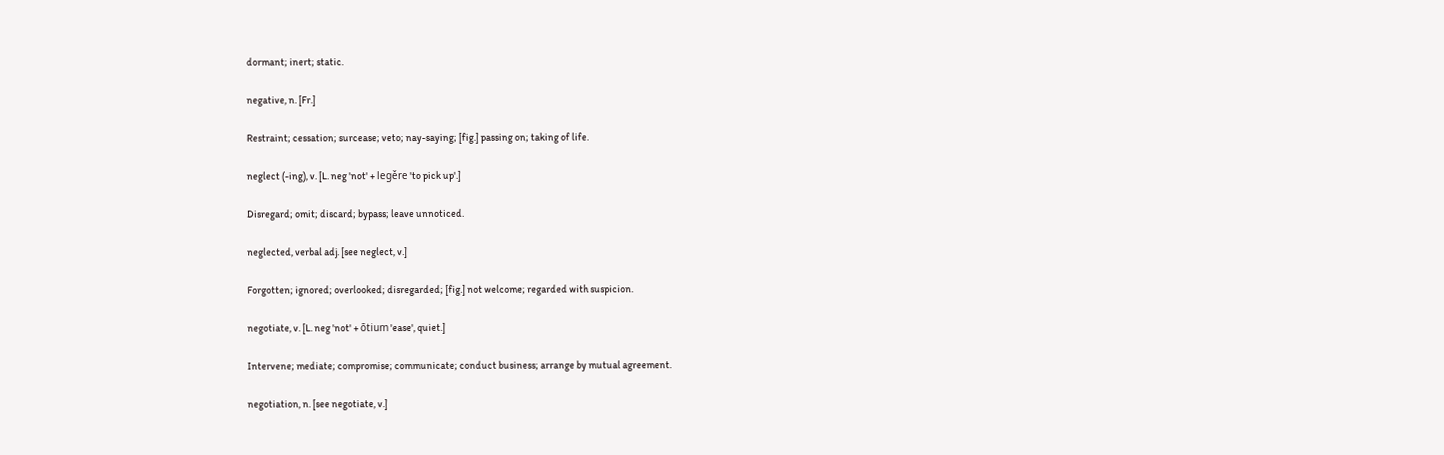dormant; inert; static.

negative, n. [Fr.]

Restraint; cessation; surcease; veto; nay-saying; [fig.] passing on; taking of life.

neglect (-ing), v. [L. neg 'not' + legěre 'to pick up'.]

Disregard; omit; discard; bypass; leave unnoticed.

neglected, verbal adj. [see neglect, v.]

Forgotten; ignored; overlooked; disregarded; [fig.] not welcome; regarded with suspicion.

negotiate, v. [L. neg 'not' + ōtium 'ease', quiet.]

Intervene; mediate; compromise; communicate; conduct business; arrange by mutual agreement.

negotiation, n. [see negotiate, v.]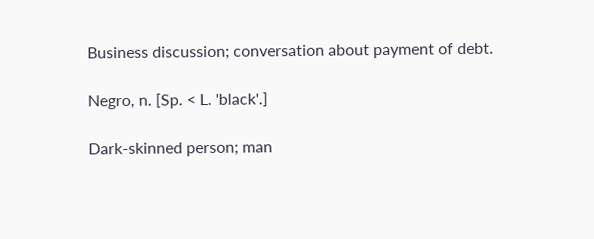Business discussion; conversation about payment of debt.

Negro, n. [Sp. < L. 'black'.]

Dark-skinned person; man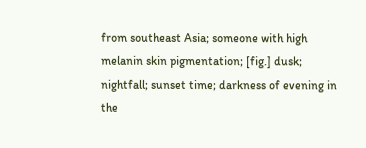from southeast Asia; someone with high melanin skin pigmentation; [fig.] dusk; nightfall; sunset time; darkness of evening in the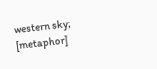western sky; [metaphor]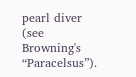pearl diver (see Browning's “Paracelsus”).